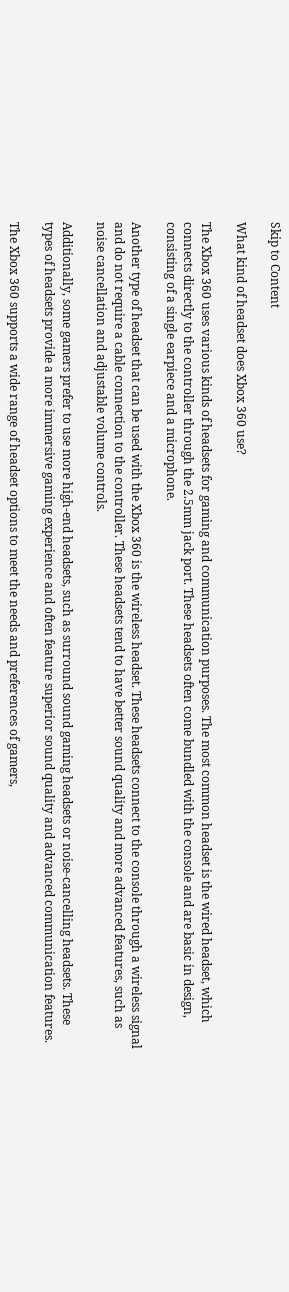Skip to Content

What kind of headset does Xbox 360 use?

The Xbox 360 uses various kinds of headsets for gaming and communication purposes. The most common headset is the wired headset, which connects directly to the controller through the 2.5mm jack port. These headsets often come bundled with the console and are basic in design, consisting of a single earpiece and a microphone.

Another type of headset that can be used with the Xbox 360 is the wireless headset. These headsets connect to the console through a wireless signal and do not require a cable connection to the controller. These headsets tend to have better sound quality and more advanced features, such as noise cancellation and adjustable volume controls.

Additionally, some gamers prefer to use more high-end headsets, such as surround sound gaming headsets or noise-cancelling headsets. These types of headsets provide a more immersive gaming experience and often feature superior sound quality and advanced communication features.

The Xbox 360 supports a wide range of headset options to meet the needs and preferences of gamers,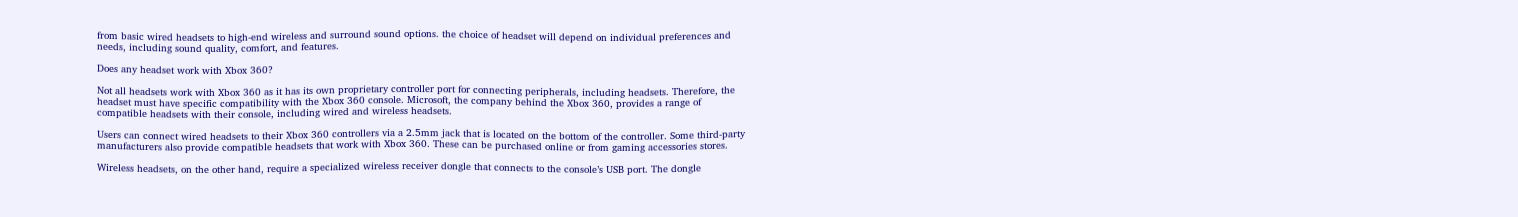from basic wired headsets to high-end wireless and surround sound options. the choice of headset will depend on individual preferences and needs, including sound quality, comfort, and features.

Does any headset work with Xbox 360?

Not all headsets work with Xbox 360 as it has its own proprietary controller port for connecting peripherals, including headsets. Therefore, the headset must have specific compatibility with the Xbox 360 console. Microsoft, the company behind the Xbox 360, provides a range of compatible headsets with their console, including wired and wireless headsets.

Users can connect wired headsets to their Xbox 360 controllers via a 2.5mm jack that is located on the bottom of the controller. Some third-party manufacturers also provide compatible headsets that work with Xbox 360. These can be purchased online or from gaming accessories stores.

Wireless headsets, on the other hand, require a specialized wireless receiver dongle that connects to the console’s USB port. The dongle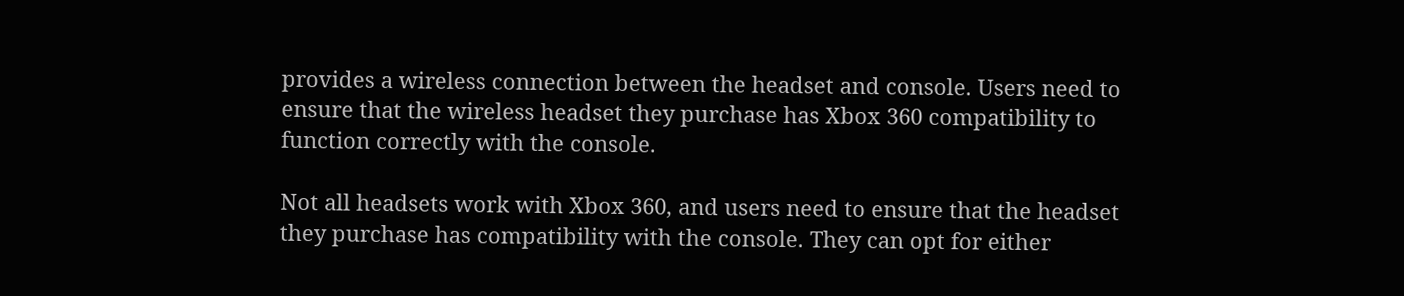provides a wireless connection between the headset and console. Users need to ensure that the wireless headset they purchase has Xbox 360 compatibility to function correctly with the console.

Not all headsets work with Xbox 360, and users need to ensure that the headset they purchase has compatibility with the console. They can opt for either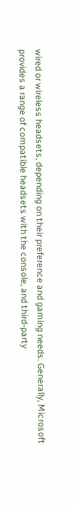wired or wireless headsets, depending on their preference and gaming needs. Generally, Microsoft provides a range of compatible headsets with the console, and third-party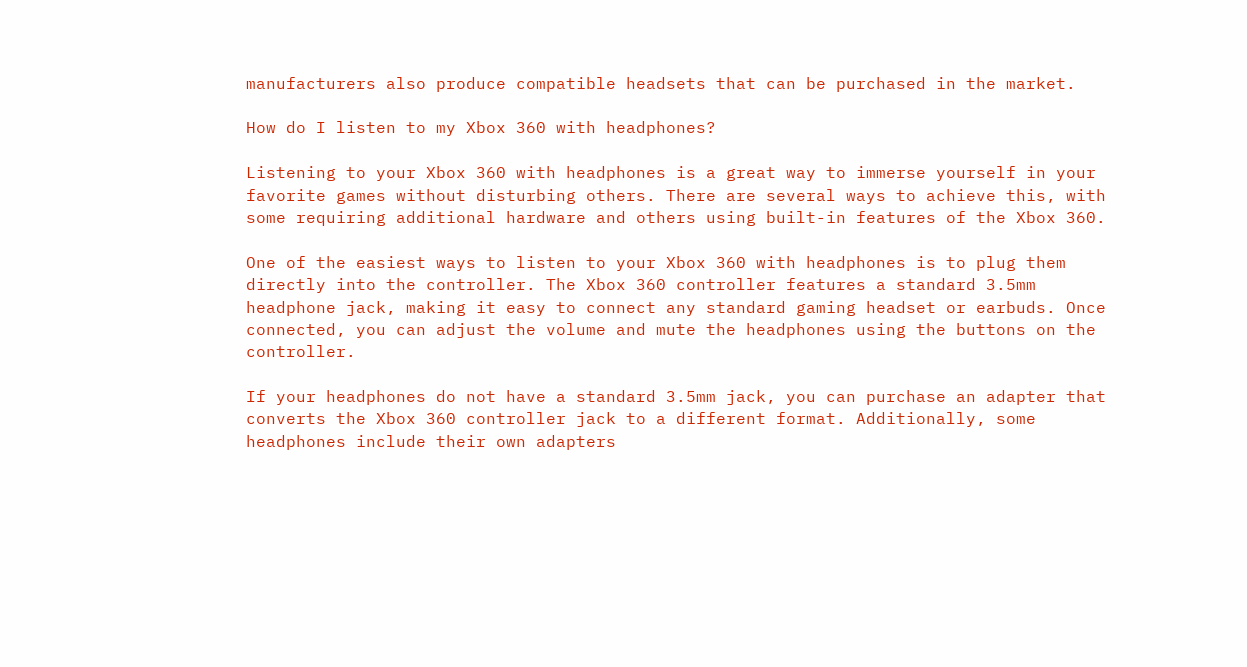manufacturers also produce compatible headsets that can be purchased in the market.

How do I listen to my Xbox 360 with headphones?

Listening to your Xbox 360 with headphones is a great way to immerse yourself in your favorite games without disturbing others. There are several ways to achieve this, with some requiring additional hardware and others using built-in features of the Xbox 360.

One of the easiest ways to listen to your Xbox 360 with headphones is to plug them directly into the controller. The Xbox 360 controller features a standard 3.5mm headphone jack, making it easy to connect any standard gaming headset or earbuds. Once connected, you can adjust the volume and mute the headphones using the buttons on the controller.

If your headphones do not have a standard 3.5mm jack, you can purchase an adapter that converts the Xbox 360 controller jack to a different format. Additionally, some headphones include their own adapters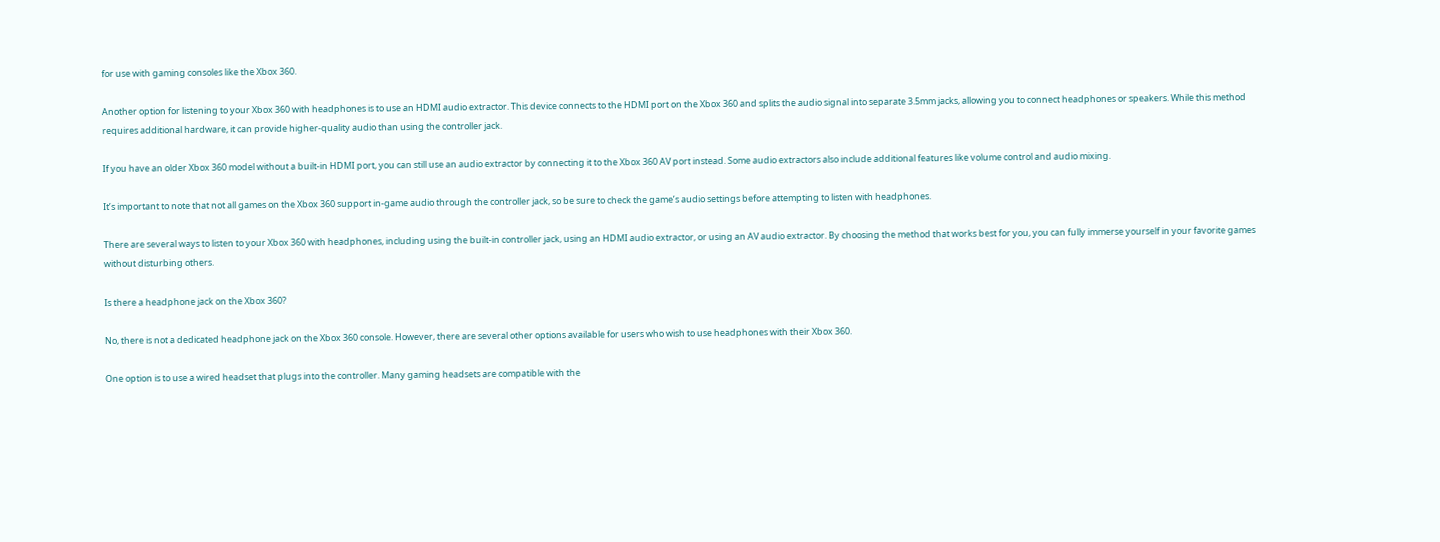for use with gaming consoles like the Xbox 360.

Another option for listening to your Xbox 360 with headphones is to use an HDMI audio extractor. This device connects to the HDMI port on the Xbox 360 and splits the audio signal into separate 3.5mm jacks, allowing you to connect headphones or speakers. While this method requires additional hardware, it can provide higher-quality audio than using the controller jack.

If you have an older Xbox 360 model without a built-in HDMI port, you can still use an audio extractor by connecting it to the Xbox 360 AV port instead. Some audio extractors also include additional features like volume control and audio mixing.

It’s important to note that not all games on the Xbox 360 support in-game audio through the controller jack, so be sure to check the game’s audio settings before attempting to listen with headphones.

There are several ways to listen to your Xbox 360 with headphones, including using the built-in controller jack, using an HDMI audio extractor, or using an AV audio extractor. By choosing the method that works best for you, you can fully immerse yourself in your favorite games without disturbing others.

Is there a headphone jack on the Xbox 360?

No, there is not a dedicated headphone jack on the Xbox 360 console. However, there are several other options available for users who wish to use headphones with their Xbox 360.

One option is to use a wired headset that plugs into the controller. Many gaming headsets are compatible with the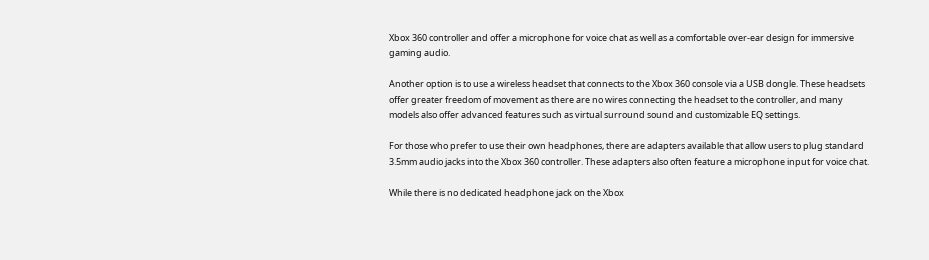Xbox 360 controller and offer a microphone for voice chat as well as a comfortable over-ear design for immersive gaming audio.

Another option is to use a wireless headset that connects to the Xbox 360 console via a USB dongle. These headsets offer greater freedom of movement as there are no wires connecting the headset to the controller, and many models also offer advanced features such as virtual surround sound and customizable EQ settings.

For those who prefer to use their own headphones, there are adapters available that allow users to plug standard 3.5mm audio jacks into the Xbox 360 controller. These adapters also often feature a microphone input for voice chat.

While there is no dedicated headphone jack on the Xbox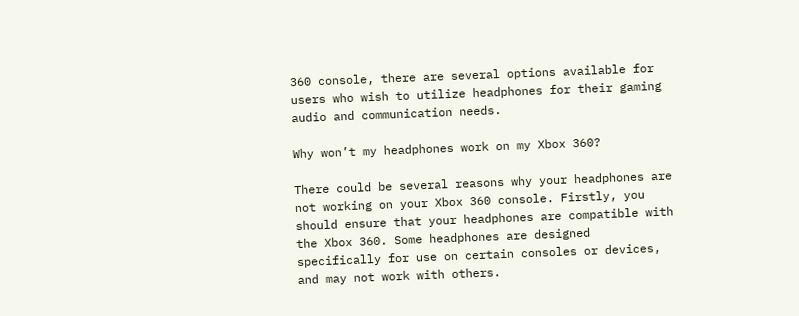360 console, there are several options available for users who wish to utilize headphones for their gaming audio and communication needs.

Why won’t my headphones work on my Xbox 360?

There could be several reasons why your headphones are not working on your Xbox 360 console. Firstly, you should ensure that your headphones are compatible with the Xbox 360. Some headphones are designed specifically for use on certain consoles or devices, and may not work with others.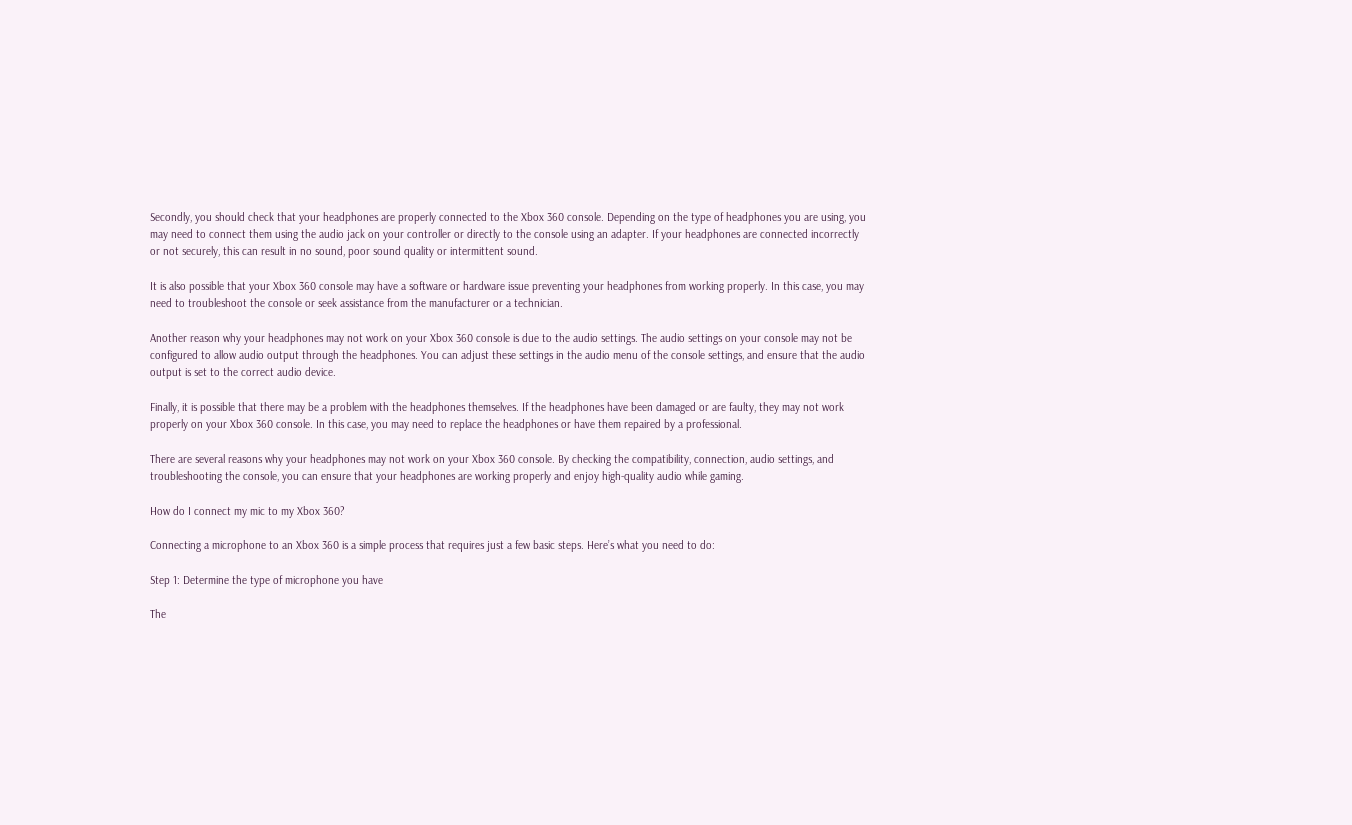Secondly, you should check that your headphones are properly connected to the Xbox 360 console. Depending on the type of headphones you are using, you may need to connect them using the audio jack on your controller or directly to the console using an adapter. If your headphones are connected incorrectly or not securely, this can result in no sound, poor sound quality or intermittent sound.

It is also possible that your Xbox 360 console may have a software or hardware issue preventing your headphones from working properly. In this case, you may need to troubleshoot the console or seek assistance from the manufacturer or a technician.

Another reason why your headphones may not work on your Xbox 360 console is due to the audio settings. The audio settings on your console may not be configured to allow audio output through the headphones. You can adjust these settings in the audio menu of the console settings, and ensure that the audio output is set to the correct audio device.

Finally, it is possible that there may be a problem with the headphones themselves. If the headphones have been damaged or are faulty, they may not work properly on your Xbox 360 console. In this case, you may need to replace the headphones or have them repaired by a professional.

There are several reasons why your headphones may not work on your Xbox 360 console. By checking the compatibility, connection, audio settings, and troubleshooting the console, you can ensure that your headphones are working properly and enjoy high-quality audio while gaming.

How do I connect my mic to my Xbox 360?

Connecting a microphone to an Xbox 360 is a simple process that requires just a few basic steps. Here’s what you need to do:

Step 1: Determine the type of microphone you have

The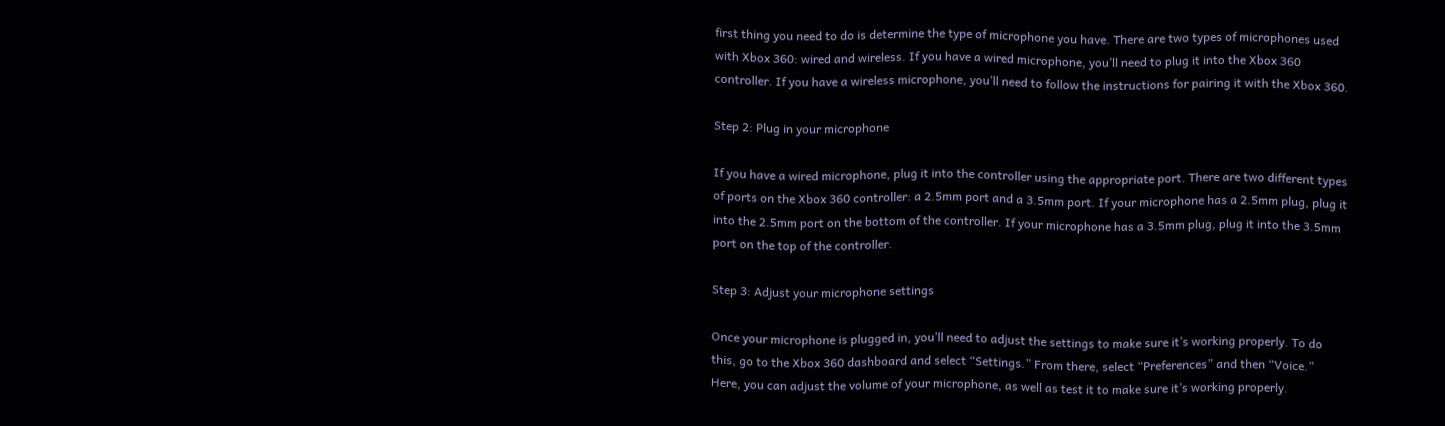first thing you need to do is determine the type of microphone you have. There are two types of microphones used with Xbox 360: wired and wireless. If you have a wired microphone, you’ll need to plug it into the Xbox 360 controller. If you have a wireless microphone, you’ll need to follow the instructions for pairing it with the Xbox 360.

Step 2: Plug in your microphone

If you have a wired microphone, plug it into the controller using the appropriate port. There are two different types of ports on the Xbox 360 controller: a 2.5mm port and a 3.5mm port. If your microphone has a 2.5mm plug, plug it into the 2.5mm port on the bottom of the controller. If your microphone has a 3.5mm plug, plug it into the 3.5mm port on the top of the controller.

Step 3: Adjust your microphone settings

Once your microphone is plugged in, you’ll need to adjust the settings to make sure it’s working properly. To do this, go to the Xbox 360 dashboard and select “Settings.” From there, select “Preferences” and then “Voice.” Here, you can adjust the volume of your microphone, as well as test it to make sure it’s working properly.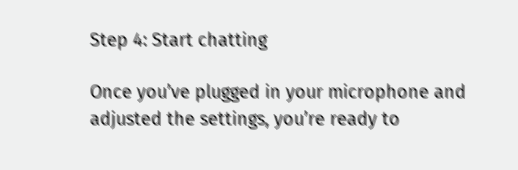Step 4: Start chatting

Once you’ve plugged in your microphone and adjusted the settings, you’re ready to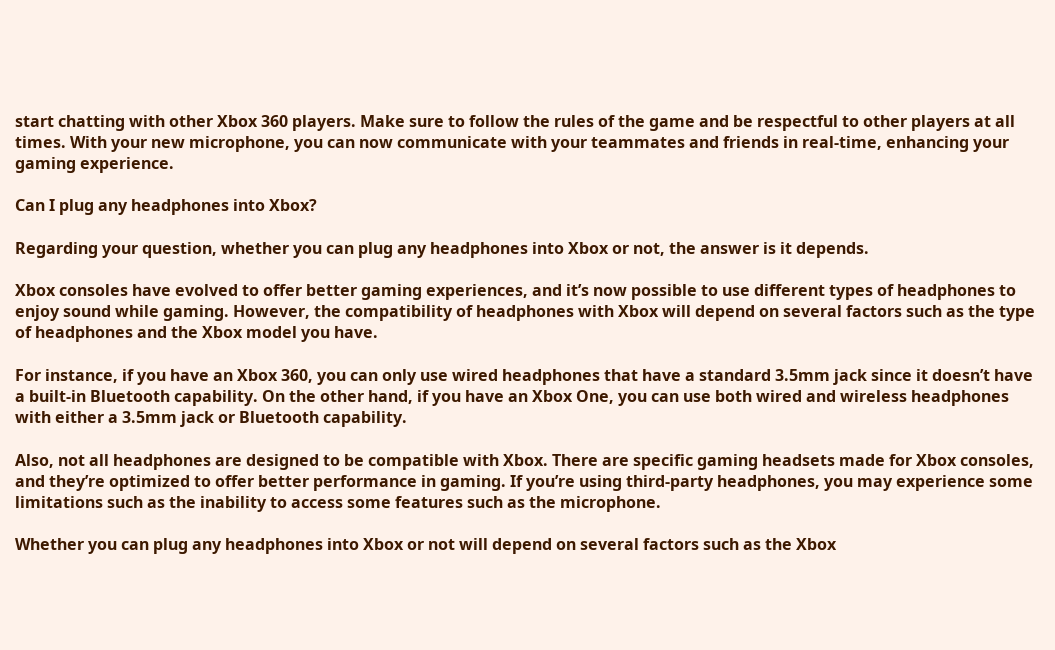start chatting with other Xbox 360 players. Make sure to follow the rules of the game and be respectful to other players at all times. With your new microphone, you can now communicate with your teammates and friends in real-time, enhancing your gaming experience.

Can I plug any headphones into Xbox?

Regarding your question, whether you can plug any headphones into Xbox or not, the answer is it depends.

Xbox consoles have evolved to offer better gaming experiences, and it’s now possible to use different types of headphones to enjoy sound while gaming. However, the compatibility of headphones with Xbox will depend on several factors such as the type of headphones and the Xbox model you have.

For instance, if you have an Xbox 360, you can only use wired headphones that have a standard 3.5mm jack since it doesn’t have a built-in Bluetooth capability. On the other hand, if you have an Xbox One, you can use both wired and wireless headphones with either a 3.5mm jack or Bluetooth capability.

Also, not all headphones are designed to be compatible with Xbox. There are specific gaming headsets made for Xbox consoles, and they’re optimized to offer better performance in gaming. If you’re using third-party headphones, you may experience some limitations such as the inability to access some features such as the microphone.

Whether you can plug any headphones into Xbox or not will depend on several factors such as the Xbox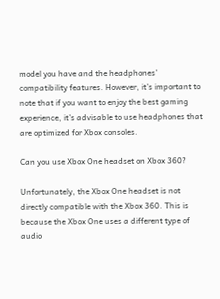model you have and the headphones’ compatibility features. However, it’s important to note that if you want to enjoy the best gaming experience, it’s advisable to use headphones that are optimized for Xbox consoles.

Can you use Xbox One headset on Xbox 360?

Unfortunately, the Xbox One headset is not directly compatible with the Xbox 360. This is because the Xbox One uses a different type of audio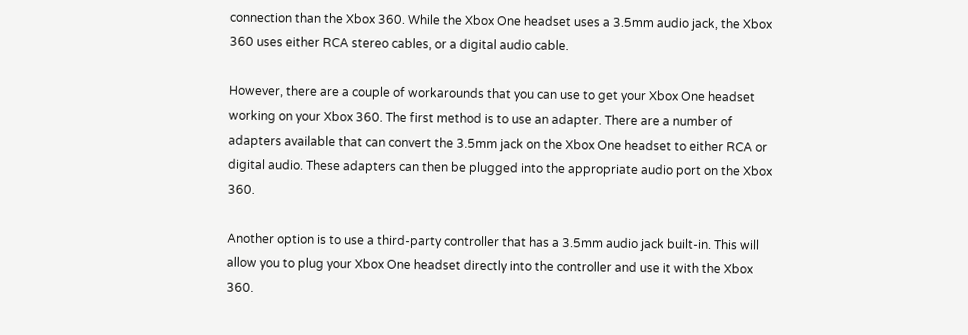connection than the Xbox 360. While the Xbox One headset uses a 3.5mm audio jack, the Xbox 360 uses either RCA stereo cables, or a digital audio cable.

However, there are a couple of workarounds that you can use to get your Xbox One headset working on your Xbox 360. The first method is to use an adapter. There are a number of adapters available that can convert the 3.5mm jack on the Xbox One headset to either RCA or digital audio. These adapters can then be plugged into the appropriate audio port on the Xbox 360.

Another option is to use a third-party controller that has a 3.5mm audio jack built-in. This will allow you to plug your Xbox One headset directly into the controller and use it with the Xbox 360.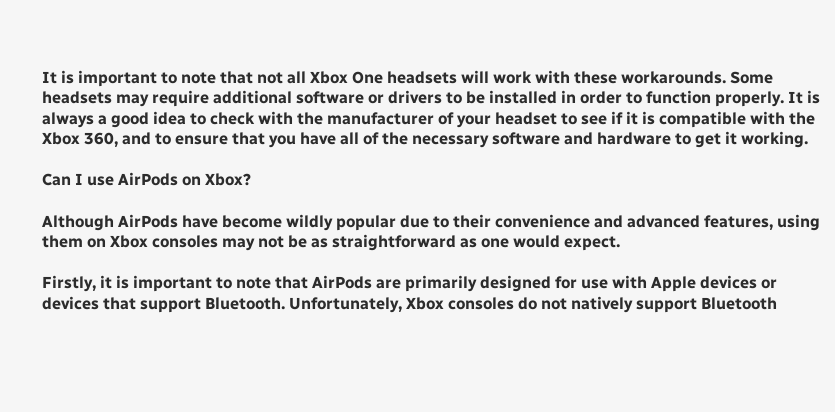It is important to note that not all Xbox One headsets will work with these workarounds. Some headsets may require additional software or drivers to be installed in order to function properly. It is always a good idea to check with the manufacturer of your headset to see if it is compatible with the Xbox 360, and to ensure that you have all of the necessary software and hardware to get it working.

Can I use AirPods on Xbox?

Although AirPods have become wildly popular due to their convenience and advanced features, using them on Xbox consoles may not be as straightforward as one would expect.

Firstly, it is important to note that AirPods are primarily designed for use with Apple devices or devices that support Bluetooth. Unfortunately, Xbox consoles do not natively support Bluetooth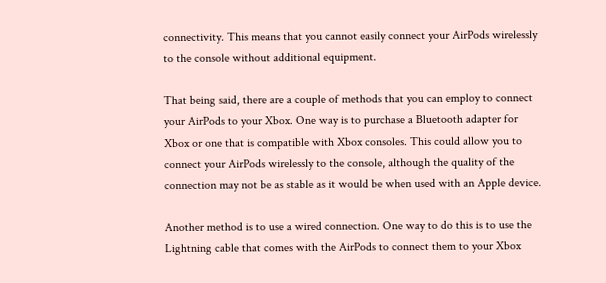connectivity. This means that you cannot easily connect your AirPods wirelessly to the console without additional equipment.

That being said, there are a couple of methods that you can employ to connect your AirPods to your Xbox. One way is to purchase a Bluetooth adapter for Xbox or one that is compatible with Xbox consoles. This could allow you to connect your AirPods wirelessly to the console, although the quality of the connection may not be as stable as it would be when used with an Apple device.

Another method is to use a wired connection. One way to do this is to use the Lightning cable that comes with the AirPods to connect them to your Xbox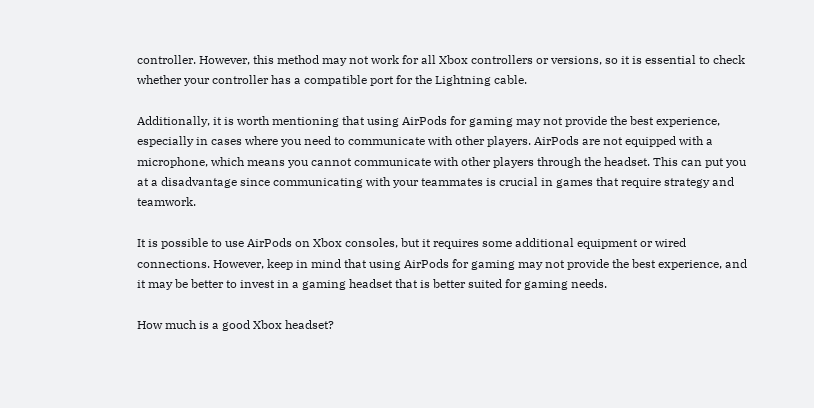controller. However, this method may not work for all Xbox controllers or versions, so it is essential to check whether your controller has a compatible port for the Lightning cable.

Additionally, it is worth mentioning that using AirPods for gaming may not provide the best experience, especially in cases where you need to communicate with other players. AirPods are not equipped with a microphone, which means you cannot communicate with other players through the headset. This can put you at a disadvantage since communicating with your teammates is crucial in games that require strategy and teamwork.

It is possible to use AirPods on Xbox consoles, but it requires some additional equipment or wired connections. However, keep in mind that using AirPods for gaming may not provide the best experience, and it may be better to invest in a gaming headset that is better suited for gaming needs.

How much is a good Xbox headset?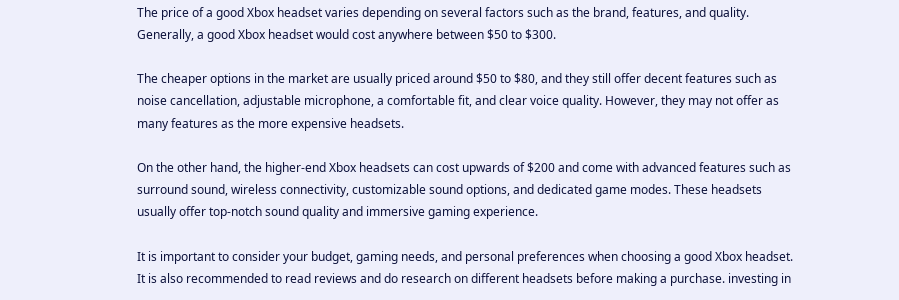The price of a good Xbox headset varies depending on several factors such as the brand, features, and quality. Generally, a good Xbox headset would cost anywhere between $50 to $300.

The cheaper options in the market are usually priced around $50 to $80, and they still offer decent features such as noise cancellation, adjustable microphone, a comfortable fit, and clear voice quality. However, they may not offer as many features as the more expensive headsets.

On the other hand, the higher-end Xbox headsets can cost upwards of $200 and come with advanced features such as surround sound, wireless connectivity, customizable sound options, and dedicated game modes. These headsets usually offer top-notch sound quality and immersive gaming experience.

It is important to consider your budget, gaming needs, and personal preferences when choosing a good Xbox headset. It is also recommended to read reviews and do research on different headsets before making a purchase. investing in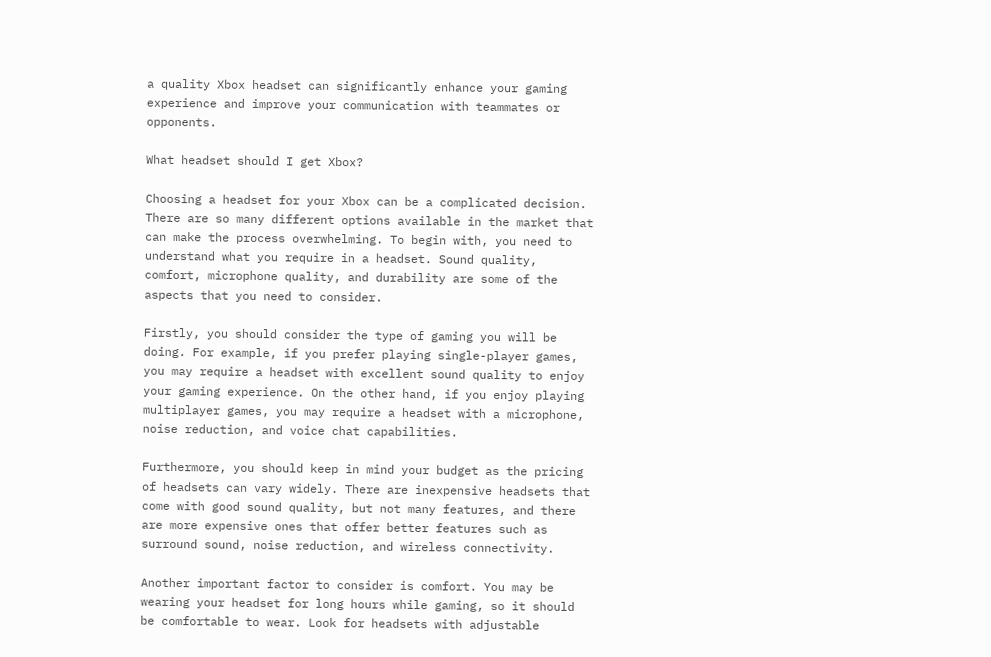a quality Xbox headset can significantly enhance your gaming experience and improve your communication with teammates or opponents.

What headset should I get Xbox?

Choosing a headset for your Xbox can be a complicated decision. There are so many different options available in the market that can make the process overwhelming. To begin with, you need to understand what you require in a headset. Sound quality, comfort, microphone quality, and durability are some of the aspects that you need to consider.

Firstly, you should consider the type of gaming you will be doing. For example, if you prefer playing single-player games, you may require a headset with excellent sound quality to enjoy your gaming experience. On the other hand, if you enjoy playing multiplayer games, you may require a headset with a microphone, noise reduction, and voice chat capabilities.

Furthermore, you should keep in mind your budget as the pricing of headsets can vary widely. There are inexpensive headsets that come with good sound quality, but not many features, and there are more expensive ones that offer better features such as surround sound, noise reduction, and wireless connectivity.

Another important factor to consider is comfort. You may be wearing your headset for long hours while gaming, so it should be comfortable to wear. Look for headsets with adjustable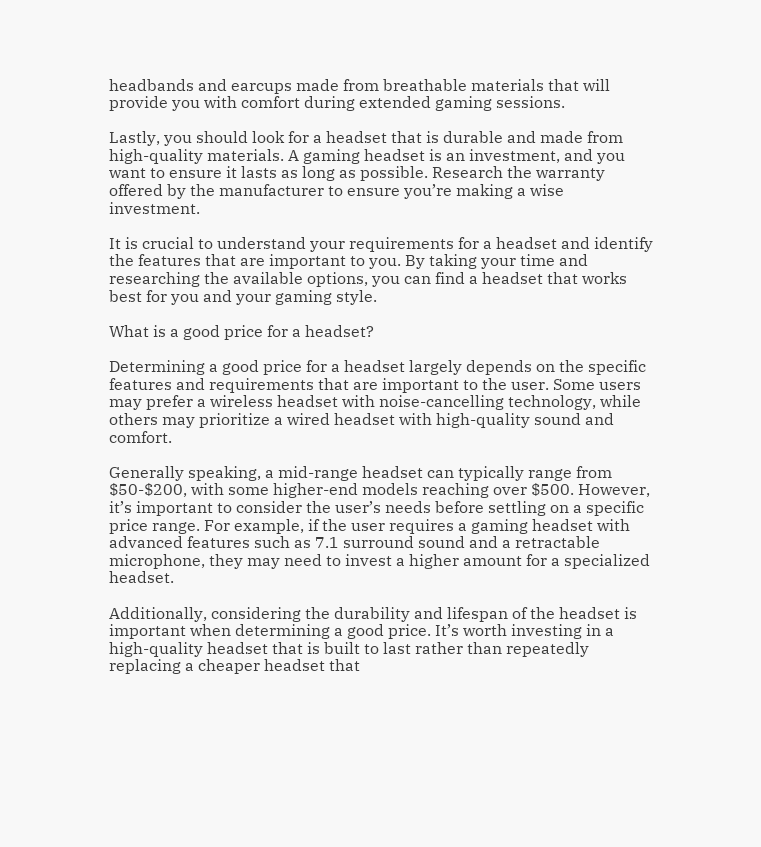headbands and earcups made from breathable materials that will provide you with comfort during extended gaming sessions.

Lastly, you should look for a headset that is durable and made from high-quality materials. A gaming headset is an investment, and you want to ensure it lasts as long as possible. Research the warranty offered by the manufacturer to ensure you’re making a wise investment.

It is crucial to understand your requirements for a headset and identify the features that are important to you. By taking your time and researching the available options, you can find a headset that works best for you and your gaming style.

What is a good price for a headset?

Determining a good price for a headset largely depends on the specific features and requirements that are important to the user. Some users may prefer a wireless headset with noise-cancelling technology, while others may prioritize a wired headset with high-quality sound and comfort.

Generally speaking, a mid-range headset can typically range from $50-$200, with some higher-end models reaching over $500. However, it’s important to consider the user’s needs before settling on a specific price range. For example, if the user requires a gaming headset with advanced features such as 7.1 surround sound and a retractable microphone, they may need to invest a higher amount for a specialized headset.

Additionally, considering the durability and lifespan of the headset is important when determining a good price. It’s worth investing in a high-quality headset that is built to last rather than repeatedly replacing a cheaper headset that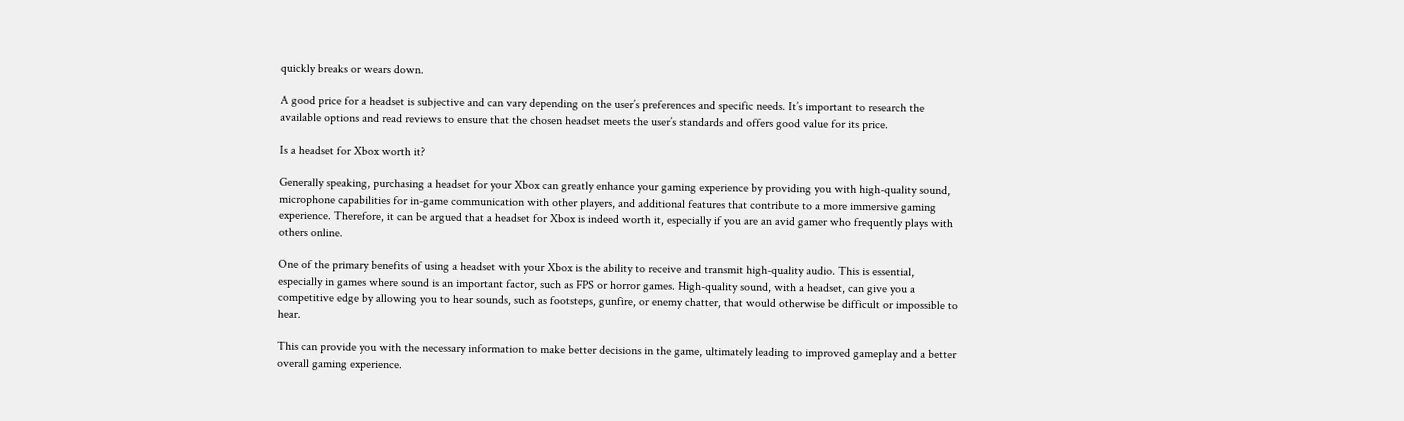quickly breaks or wears down.

A good price for a headset is subjective and can vary depending on the user’s preferences and specific needs. It’s important to research the available options and read reviews to ensure that the chosen headset meets the user’s standards and offers good value for its price.

Is a headset for Xbox worth it?

Generally speaking, purchasing a headset for your Xbox can greatly enhance your gaming experience by providing you with high-quality sound, microphone capabilities for in-game communication with other players, and additional features that contribute to a more immersive gaming experience. Therefore, it can be argued that a headset for Xbox is indeed worth it, especially if you are an avid gamer who frequently plays with others online.

One of the primary benefits of using a headset with your Xbox is the ability to receive and transmit high-quality audio. This is essential, especially in games where sound is an important factor, such as FPS or horror games. High-quality sound, with a headset, can give you a competitive edge by allowing you to hear sounds, such as footsteps, gunfire, or enemy chatter, that would otherwise be difficult or impossible to hear.

This can provide you with the necessary information to make better decisions in the game, ultimately leading to improved gameplay and a better overall gaming experience.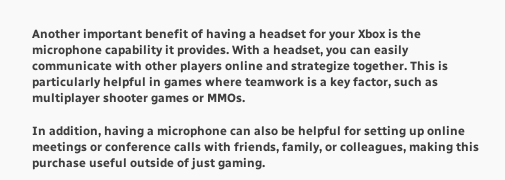Another important benefit of having a headset for your Xbox is the microphone capability it provides. With a headset, you can easily communicate with other players online and strategize together. This is particularly helpful in games where teamwork is a key factor, such as multiplayer shooter games or MMOs.

In addition, having a microphone can also be helpful for setting up online meetings or conference calls with friends, family, or colleagues, making this purchase useful outside of just gaming.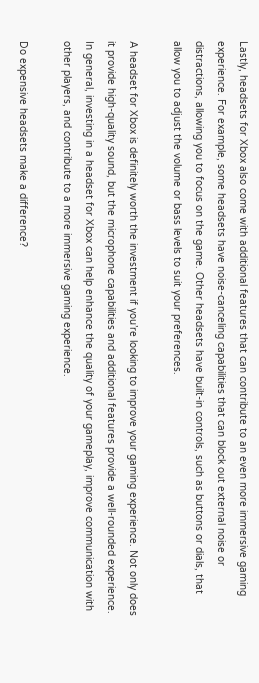Lastly, headsets for Xbox also come with additional features that can contribute to an even more immersive gaming experience. For example, some headsets have noise-canceling capabilities that can block out external noise or distractions, allowing you to focus on the game. Other headsets have built-in controls, such as buttons or dials, that allow you to adjust the volume or bass levels to suit your preferences.

A headset for Xbox is definitely worth the investment if you’re looking to improve your gaming experience. Not only does it provide high-quality sound, but the microphone capabilities and additional features provide a well-rounded experience. In general, investing in a headset for Xbox can help enhance the quality of your gameplay, improve communication with other players, and contribute to a more immersive gaming experience.

Do expensive headsets make a difference?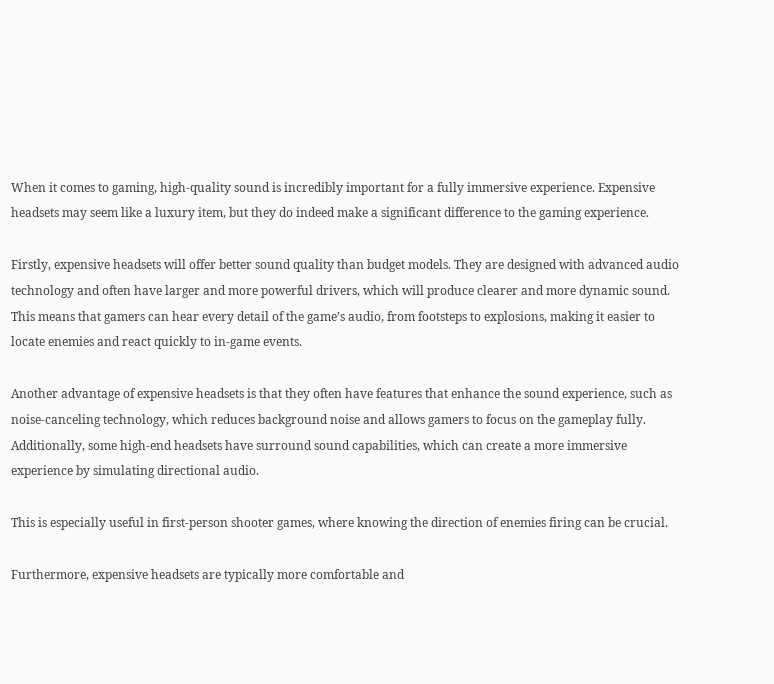When it comes to gaming, high-quality sound is incredibly important for a fully immersive experience. Expensive headsets may seem like a luxury item, but they do indeed make a significant difference to the gaming experience.

Firstly, expensive headsets will offer better sound quality than budget models. They are designed with advanced audio technology and often have larger and more powerful drivers, which will produce clearer and more dynamic sound. This means that gamers can hear every detail of the game’s audio, from footsteps to explosions, making it easier to locate enemies and react quickly to in-game events.

Another advantage of expensive headsets is that they often have features that enhance the sound experience, such as noise-canceling technology, which reduces background noise and allows gamers to focus on the gameplay fully. Additionally, some high-end headsets have surround sound capabilities, which can create a more immersive experience by simulating directional audio.

This is especially useful in first-person shooter games, where knowing the direction of enemies firing can be crucial.

Furthermore, expensive headsets are typically more comfortable and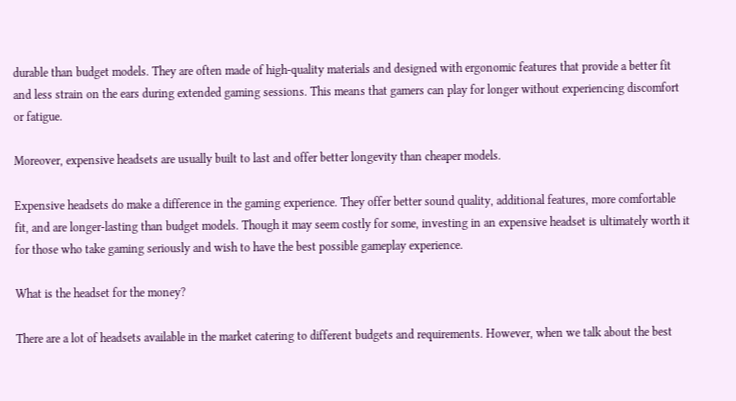durable than budget models. They are often made of high-quality materials and designed with ergonomic features that provide a better fit and less strain on the ears during extended gaming sessions. This means that gamers can play for longer without experiencing discomfort or fatigue.

Moreover, expensive headsets are usually built to last and offer better longevity than cheaper models.

Expensive headsets do make a difference in the gaming experience. They offer better sound quality, additional features, more comfortable fit, and are longer-lasting than budget models. Though it may seem costly for some, investing in an expensive headset is ultimately worth it for those who take gaming seriously and wish to have the best possible gameplay experience.

What is the headset for the money?

There are a lot of headsets available in the market catering to different budgets and requirements. However, when we talk about the best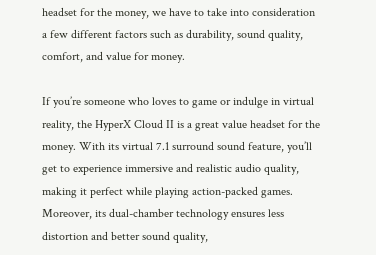headset for the money, we have to take into consideration a few different factors such as durability, sound quality, comfort, and value for money.

If you’re someone who loves to game or indulge in virtual reality, the HyperX Cloud II is a great value headset for the money. With its virtual 7.1 surround sound feature, you’ll get to experience immersive and realistic audio quality, making it perfect while playing action-packed games. Moreover, its dual-chamber technology ensures less distortion and better sound quality,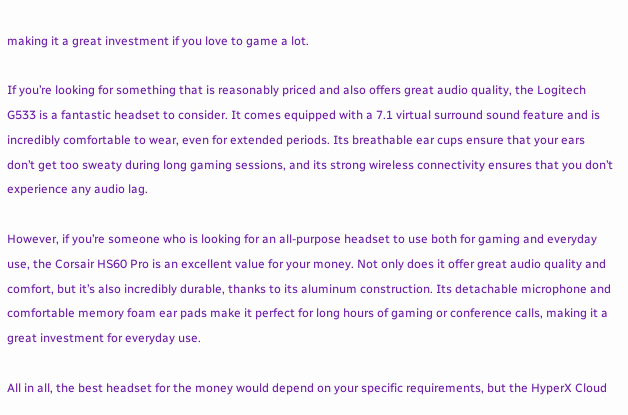making it a great investment if you love to game a lot.

If you’re looking for something that is reasonably priced and also offers great audio quality, the Logitech G533 is a fantastic headset to consider. It comes equipped with a 7.1 virtual surround sound feature and is incredibly comfortable to wear, even for extended periods. Its breathable ear cups ensure that your ears don’t get too sweaty during long gaming sessions, and its strong wireless connectivity ensures that you don’t experience any audio lag.

However, if you’re someone who is looking for an all-purpose headset to use both for gaming and everyday use, the Corsair HS60 Pro is an excellent value for your money. Not only does it offer great audio quality and comfort, but it’s also incredibly durable, thanks to its aluminum construction. Its detachable microphone and comfortable memory foam ear pads make it perfect for long hours of gaming or conference calls, making it a great investment for everyday use.

All in all, the best headset for the money would depend on your specific requirements, but the HyperX Cloud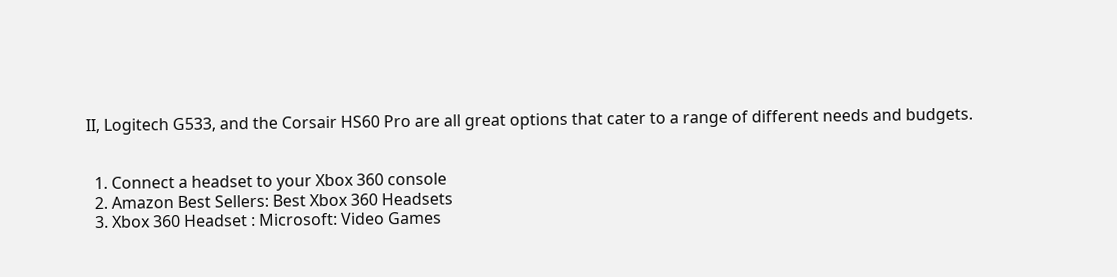II, Logitech G533, and the Corsair HS60 Pro are all great options that cater to a range of different needs and budgets.


  1. Connect a headset to your Xbox 360 console
  2. Amazon Best Sellers: Best Xbox 360 Headsets
  3. Xbox 360 Headset : Microsoft: Video Games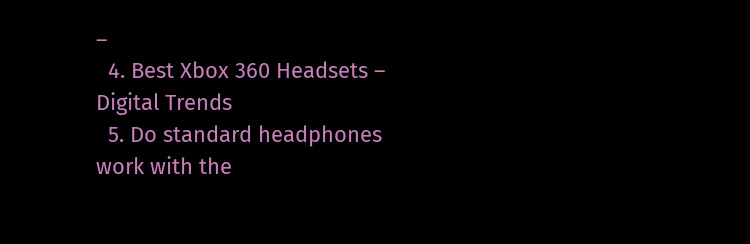–
  4. Best Xbox 360 Headsets – Digital Trends
  5. Do standard headphones work with the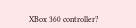XBox 360 controller?